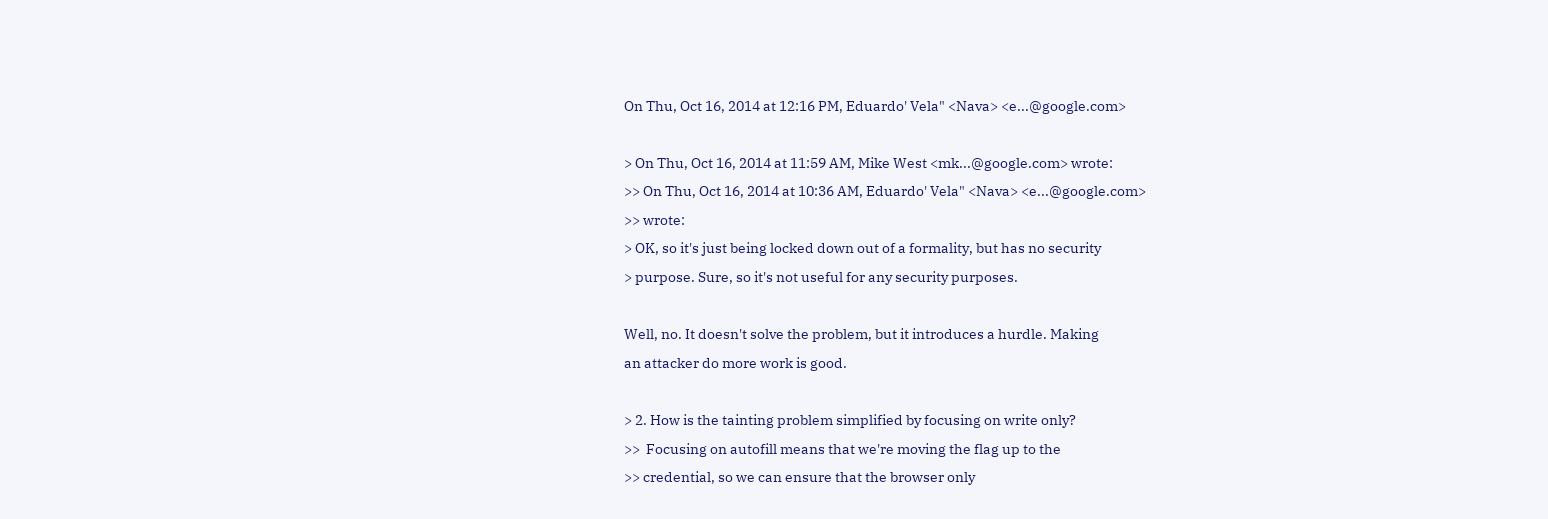On Thu, Oct 16, 2014 at 12:16 PM, Eduardo' Vela" <Nava> <e...@google.com>

> On Thu, Oct 16, 2014 at 11:59 AM, Mike West <mk...@google.com> wrote:
>> On Thu, Oct 16, 2014 at 10:36 AM, Eduardo' Vela" <Nava> <e...@google.com>
>> wrote:
> OK, so it's just being locked down out of a formality, but has no security
> purpose. Sure, so it's not useful for any security purposes.

Well, no. It doesn't solve the problem, but it introduces a hurdle. Making
an attacker do more work is good.

> 2. How is the tainting problem simplified by focusing on write only?
>>  Focusing on autofill means that we're moving the flag up to the
>> credential, so we can ensure that the browser only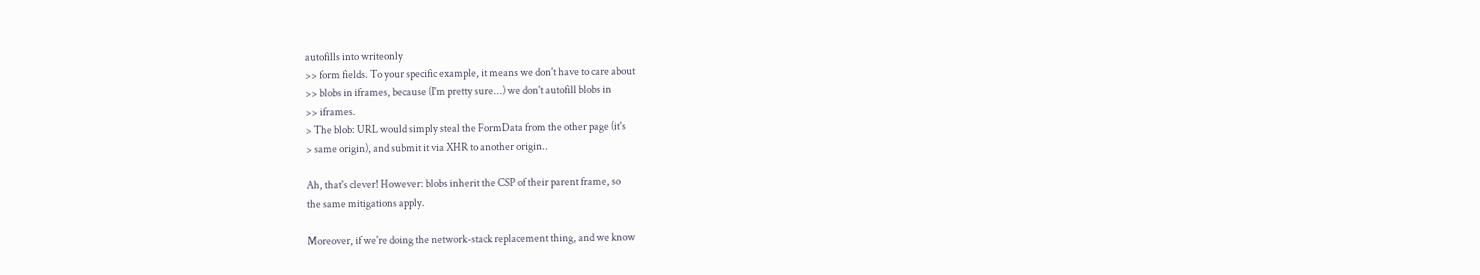autofills into writeonly
>> form fields. To your specific example, it means we don't have to care about
>> blobs in iframes, because (I'm pretty sure...) we don't autofill blobs in
>> iframes.
> The blob: URL would simply steal the FormData from the other page (it's
> same origin), and submit it via XHR to another origin..

Ah, that's clever! However: blobs inherit the CSP of their parent frame, so
the same mitigations apply.

Moreover, if we're doing the network-stack replacement thing, and we know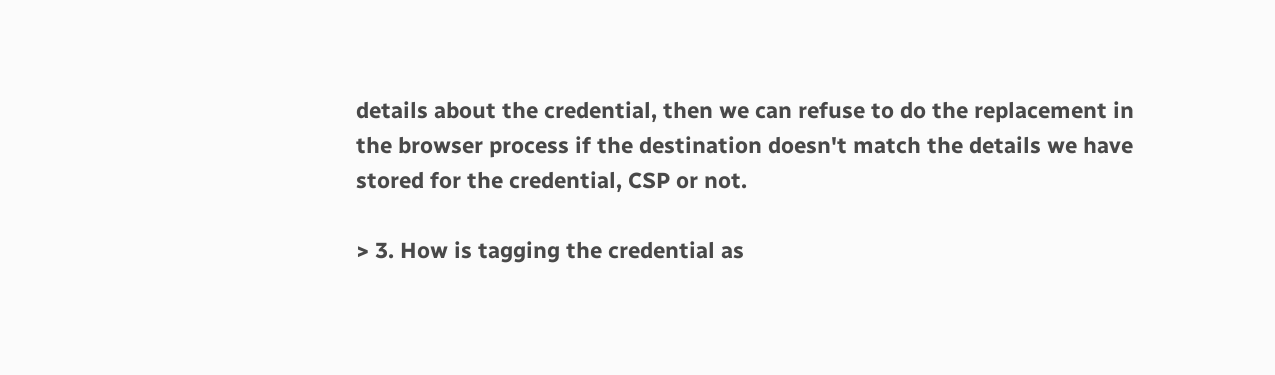details about the credential, then we can refuse to do the replacement in
the browser process if the destination doesn't match the details we have
stored for the credential, CSP or not.

> 3. How is tagging the credential as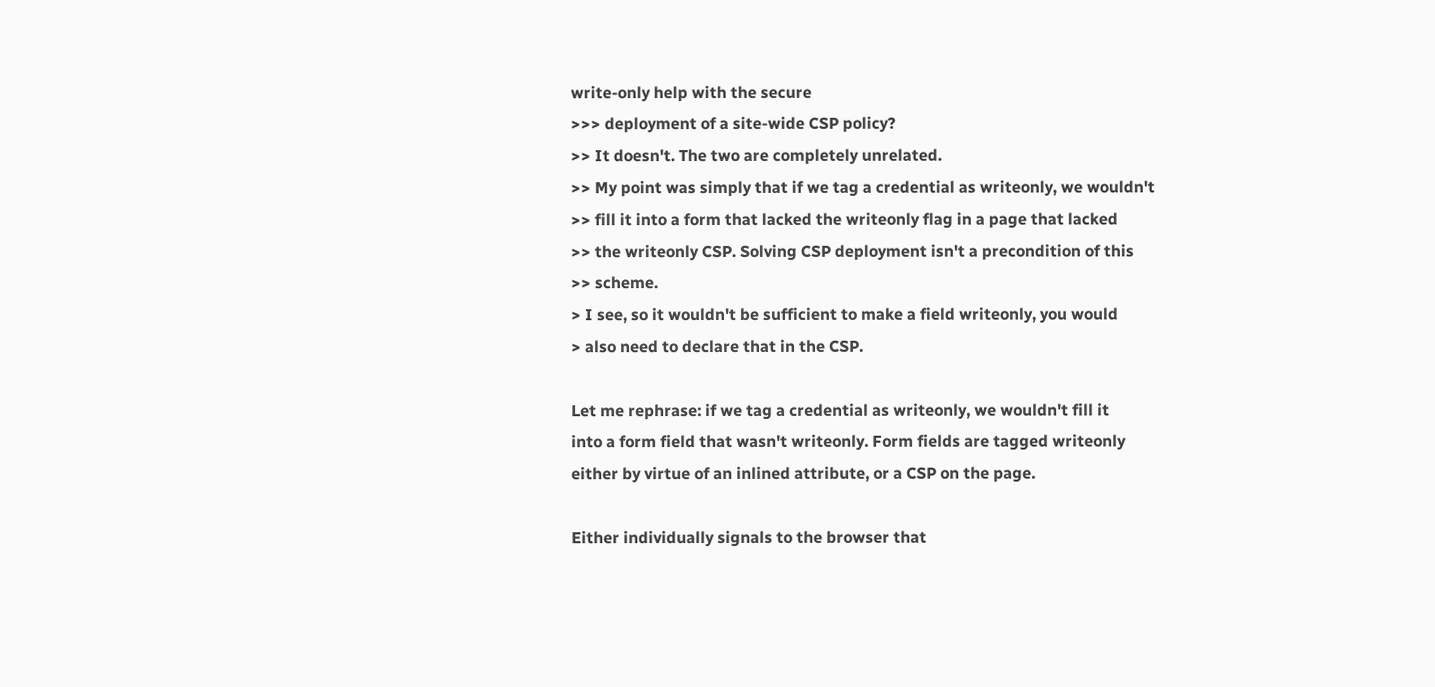write-only help with the secure
>>> deployment of a site-wide CSP policy?
>> It doesn't. The two are completely unrelated.
>> My point was simply that if we tag a credential as writeonly, we wouldn't
>> fill it into a form that lacked the writeonly flag in a page that lacked
>> the writeonly CSP. Solving CSP deployment isn't a precondition of this
>> scheme.
> I see, so it wouldn't be sufficient to make a field writeonly, you would
> also need to declare that in the CSP.

Let me rephrase: if we tag a credential as writeonly, we wouldn't fill it
into a form field that wasn't writeonly. Form fields are tagged writeonly
either by virtue of an inlined attribute, or a CSP on the page.

Either individually signals to the browser that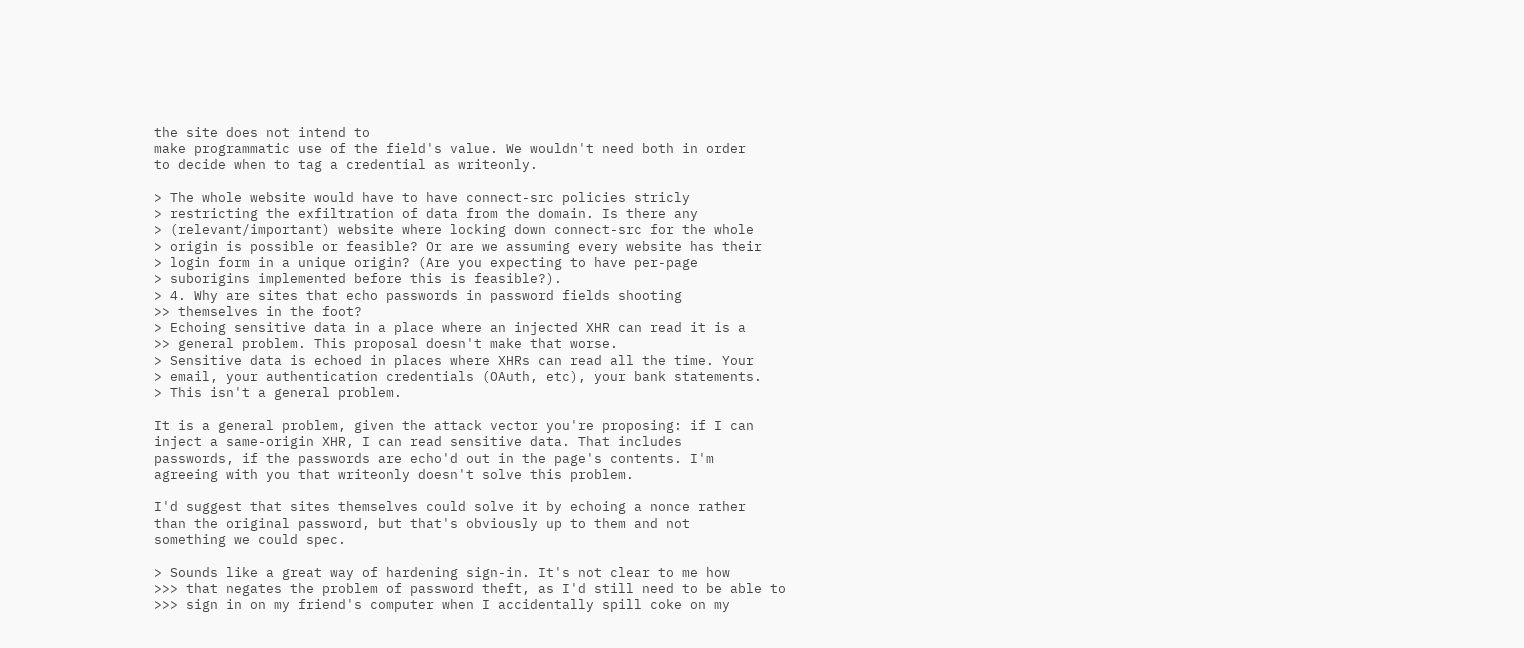the site does not intend to
make programmatic use of the field's value. We wouldn't need both in order
to decide when to tag a credential as writeonly.

> The whole website would have to have connect-src policies stricly
> restricting the exfiltration of data from the domain. Is there any
> (relevant/important) website where locking down connect-src for the whole
> origin is possible or feasible? Or are we assuming every website has their
> login form in a unique origin? (Are you expecting to have per-page
> suborigins implemented before this is feasible?).
> 4. Why are sites that echo passwords in password fields shooting
>> themselves in the foot?
> Echoing sensitive data in a place where an injected XHR can read it is a
>> general problem. This proposal doesn't make that worse.
> Sensitive data is echoed in places where XHRs can read all the time. Your
> email, your authentication credentials (OAuth, etc), your bank statements.
> This isn't a general problem.

It is a general problem, given the attack vector you're proposing: if I can
inject a same-origin XHR, I can read sensitive data. That includes
passwords, if the passwords are echo'd out in the page's contents. I'm
agreeing with you that writeonly doesn't solve this problem.

I'd suggest that sites themselves could solve it by echoing a nonce rather
than the original password, but that's obviously up to them and not
something we could spec.

> Sounds like a great way of hardening sign-in. It's not clear to me how
>>> that negates the problem of password theft, as I'd still need to be able to
>>> sign in on my friend's computer when I accidentally spill coke on my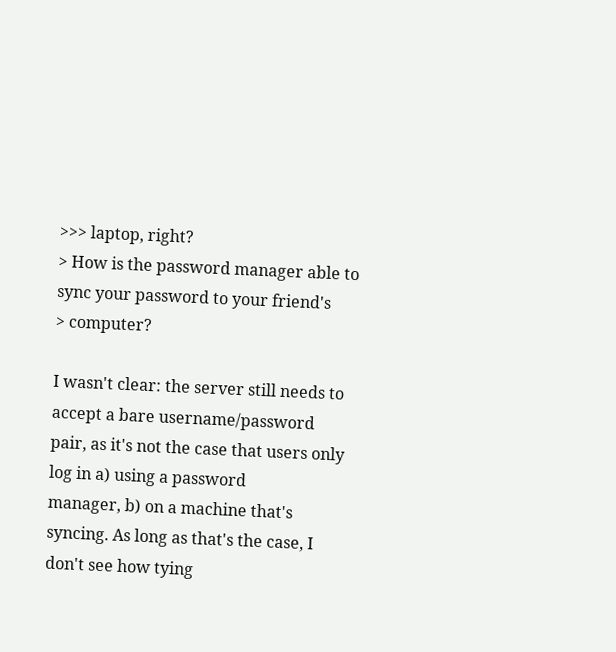>>> laptop, right?
> How is the password manager able to sync your password to your friend's
> computer?

I wasn't clear: the server still needs to accept a bare username/password
pair, as it's not the case that users only log in a) using a password
manager, b) on a machine that's syncing. As long as that's the case, I
don't see how tying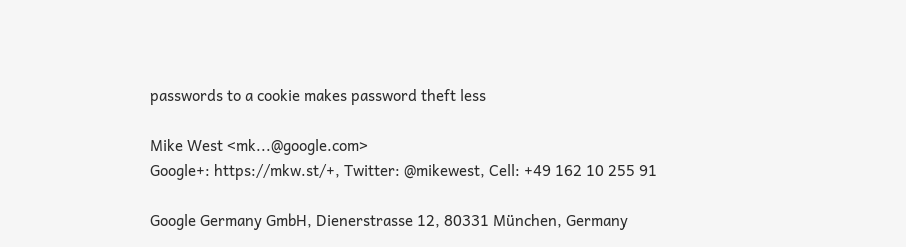passwords to a cookie makes password theft less

Mike West <mk...@google.com>
Google+: https://mkw.st/+, Twitter: @mikewest, Cell: +49 162 10 255 91

Google Germany GmbH, Dienerstrasse 12, 80331 München, Germany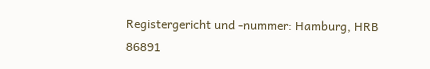Registergericht und -nummer: Hamburg, HRB 86891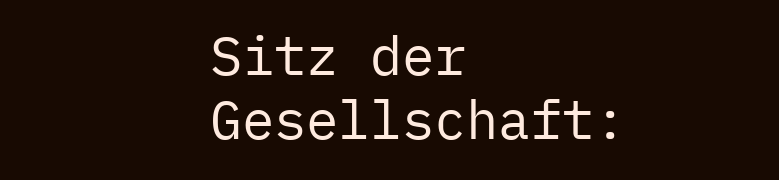Sitz der Gesellschaft: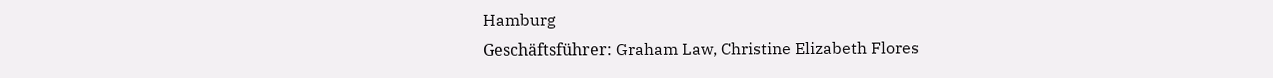Hamburg
Geschäftsführer: Graham Law, Christine Elizabeth Flores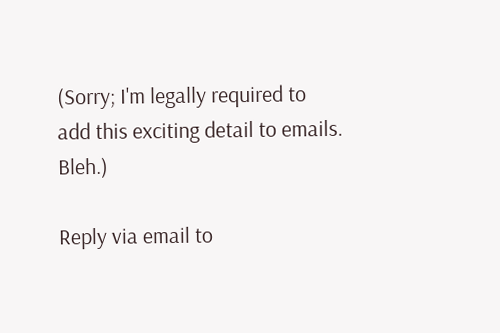(Sorry; I'm legally required to add this exciting detail to emails. Bleh.)

Reply via email to